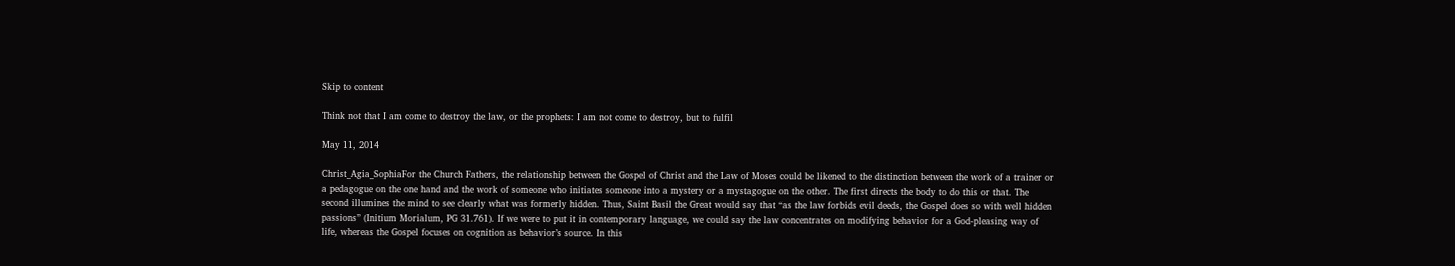Skip to content

Think not that I am come to destroy the law, or the prophets: I am not come to destroy, but to fulfil

May 11, 2014

Christ_Agia_SophiaFor the Church Fathers, the relationship between the Gospel of Christ and the Law of Moses could be likened to the distinction between the work of a trainer or a pedagogue on the one hand and the work of someone who initiates someone into a mystery or a mystagogue on the other. The first directs the body to do this or that. The second illumines the mind to see clearly what was formerly hidden. Thus, Saint Basil the Great would say that “as the law forbids evil deeds, the Gospel does so with well hidden passions” (Initium Morialum, PG 31.761). If we were to put it in contemporary language, we could say the law concentrates on modifying behavior for a God-pleasing way of life, whereas the Gospel focuses on cognition as behavior’s source. In this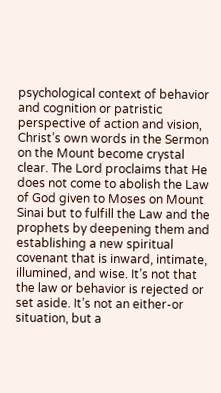psychological context of behavior and cognition or patristic perspective of action and vision, Christ’s own words in the Sermon on the Mount become crystal clear. The Lord proclaims that He does not come to abolish the Law of God given to Moses on Mount Sinai but to fulfill the Law and the prophets by deepening them and establishing a new spiritual covenant that is inward, intimate, illumined, and wise. It’s not that the law or behavior is rejected or set aside. It’s not an either-or situation, but a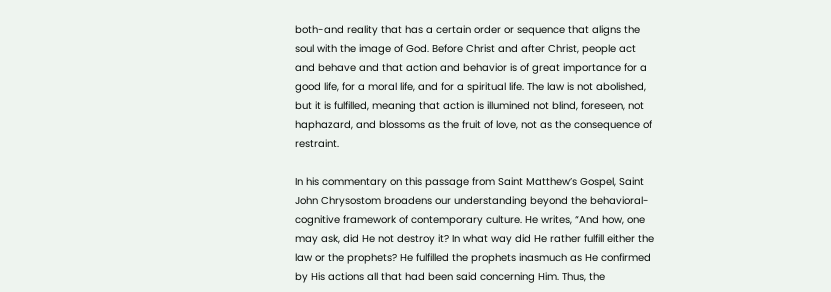both-and reality that has a certain order or sequence that aligns the soul with the image of God. Before Christ and after Christ, people act and behave and that action and behavior is of great importance for a good life, for a moral life, and for a spiritual life. The law is not abolished, but it is fulfilled, meaning that action is illumined not blind, foreseen, not haphazard, and blossoms as the fruit of love, not as the consequence of restraint.

In his commentary on this passage from Saint Matthew’s Gospel, Saint John Chrysostom broadens our understanding beyond the behavioral-cognitive framework of contemporary culture. He writes, “And how, one may ask, did He not destroy it? In what way did He rather fulfill either the law or the prophets? He fulfilled the prophets inasmuch as He confirmed by His actions all that had been said concerning Him. Thus, the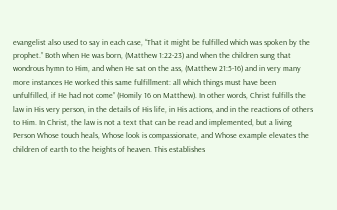evangelist also used to say in each case, “That it might be fulfilled which was spoken by the prophet.” Both when He was born, (Matthew 1:22-23) and when the children sung that wondrous hymn to Him, and when He sat on the ass, (Matthew 21:5-16) and in very many more instances He worked this same fulfillment: all which things must have been unfulfilled, if He had not come” (Homily 16 on Matthew). In other words, Christ fulfills the law in His very person, in the details of His life, in His actions, and in the reactions of others to Him. In Christ, the law is not a text that can be read and implemented, but a living Person Whose touch heals, Whose look is compassionate, and Whose example elevates the children of earth to the heights of heaven. This establishes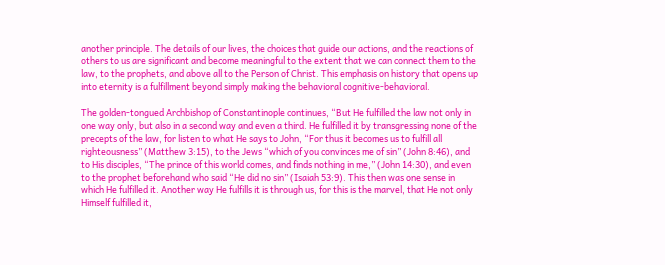another principle. The details of our lives, the choices that guide our actions, and the reactions of others to us are significant and become meaningful to the extent that we can connect them to the law, to the prophets, and above all to the Person of Christ. This emphasis on history that opens up into eternity is a fulfillment beyond simply making the behavioral cognitive-behavioral.

The golden-tongued Archbishop of Constantinople continues, “But He fulfilled the law not only in one way only, but also in a second way and even a third. He fulfilled it by transgressing none of the precepts of the law, for listen to what He says to John, “For thus it becomes us to fulfill all righteousness” (Matthew 3:15), to the Jews “which of you convinces me of sin” (John 8:46), and to His disciples, “The prince of this world comes, and finds nothing in me,” (John 14:30), and even to the prophet beforehand who said “He did no sin” (Isaiah 53:9). This then was one sense in which He fulfilled it. Another way He fulfills it is through us, for this is the marvel, that He not only Himself fulfilled it,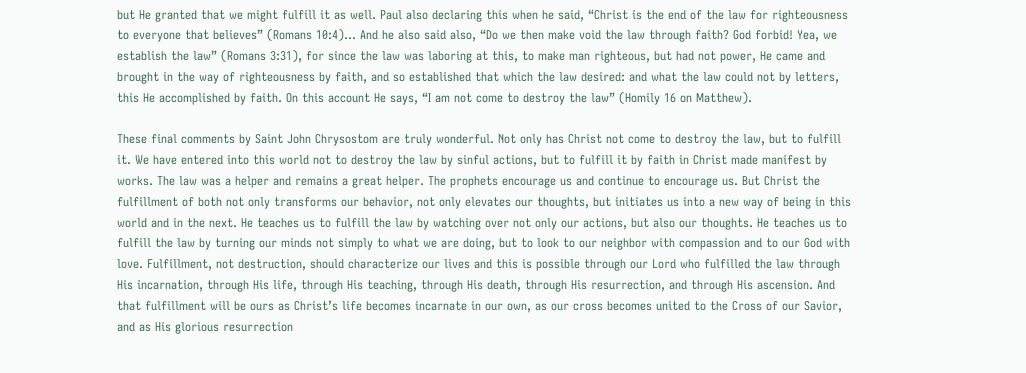but He granted that we might fulfill it as well. Paul also declaring this when he said, “Christ is the end of the law for righteousness to everyone that believes” (Romans 10:4)… And he also said also, “Do we then make void the law through faith? God forbid! Yea, we establish the law” (Romans 3:31), for since the law was laboring at this, to make man righteous, but had not power, He came and brought in the way of righteousness by faith, and so established that which the law desired: and what the law could not by letters, this He accomplished by faith. On this account He says, “I am not come to destroy the law” (Homily 16 on Matthew).

These final comments by Saint John Chrysostom are truly wonderful. Not only has Christ not come to destroy the law, but to fulfill it. We have entered into this world not to destroy the law by sinful actions, but to fulfill it by faith in Christ made manifest by works. The law was a helper and remains a great helper. The prophets encourage us and continue to encourage us. But Christ the fulfillment of both not only transforms our behavior, not only elevates our thoughts, but initiates us into a new way of being in this world and in the next. He teaches us to fulfill the law by watching over not only our actions, but also our thoughts. He teaches us to fulfill the law by turning our minds not simply to what we are doing, but to look to our neighbor with compassion and to our God with love. Fulfillment, not destruction, should characterize our lives and this is possible through our Lord who fulfilled the law through His incarnation, through His life, through His teaching, through His death, through His resurrection, and through His ascension. And that fulfillment will be ours as Christ’s life becomes incarnate in our own, as our cross becomes united to the Cross of our Savior, and as His glorious resurrection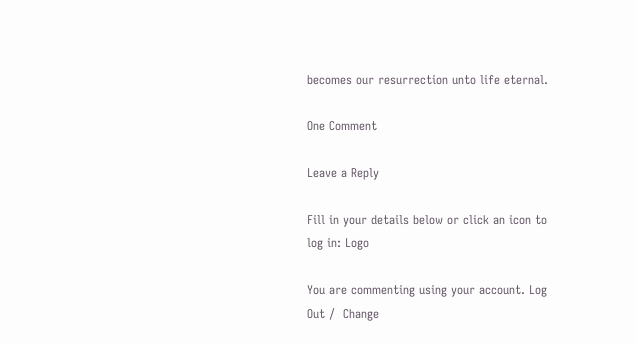becomes our resurrection unto life eternal.

One Comment

Leave a Reply

Fill in your details below or click an icon to log in: Logo

You are commenting using your account. Log Out /  Change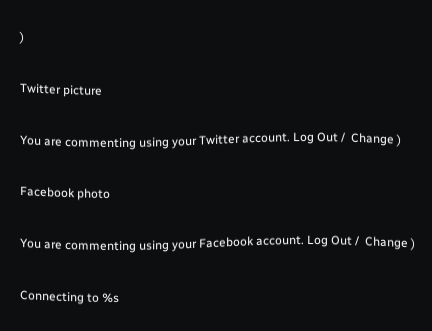)

Twitter picture

You are commenting using your Twitter account. Log Out /  Change )

Facebook photo

You are commenting using your Facebook account. Log Out /  Change )

Connecting to %s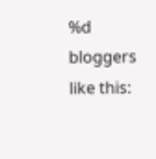%d bloggers like this: